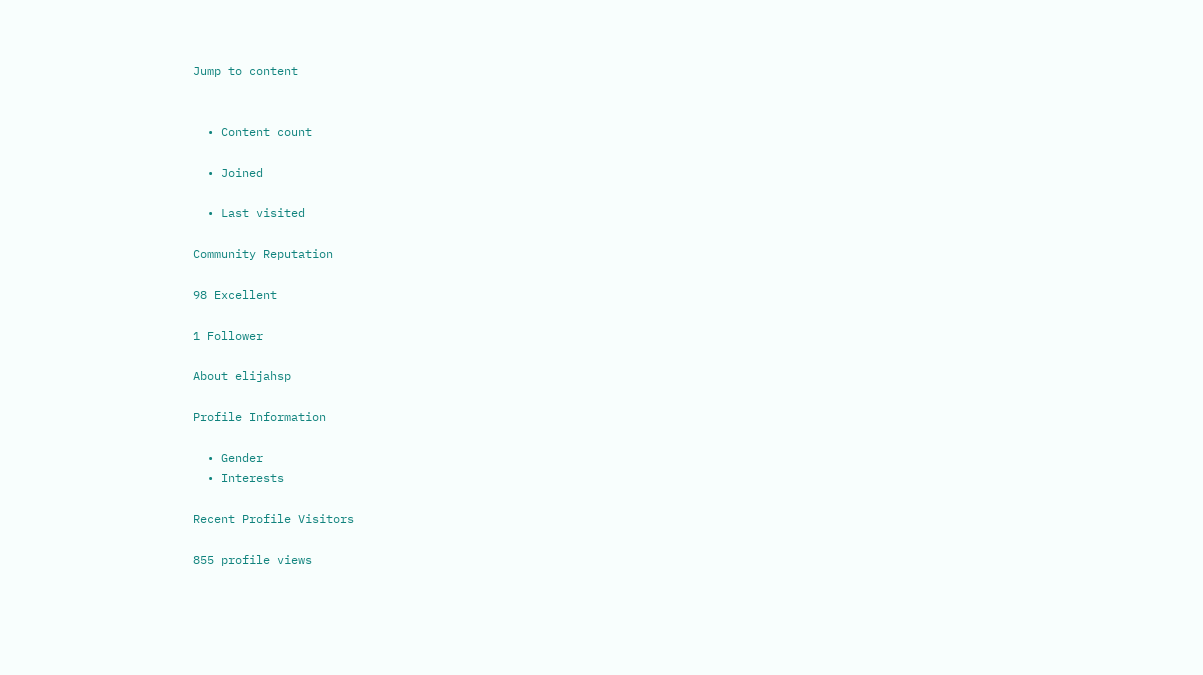Jump to content


  • Content count

  • Joined

  • Last visited

Community Reputation

98 Excellent

1 Follower

About elijahsp

Profile Information

  • Gender
  • Interests

Recent Profile Visitors

855 profile views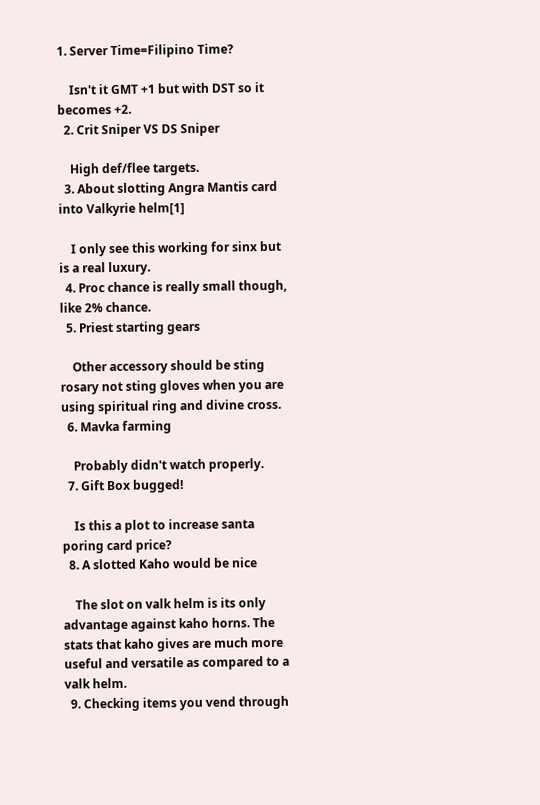1. Server Time=Filipino Time?

    Isn't it GMT +1 but with DST so it becomes +2.
  2. Crit Sniper VS DS Sniper

    High def/flee targets.
  3. About slotting Angra Mantis card into Valkyrie helm[1]

    I only see this working for sinx but is a real luxury.
  4. Proc chance is really small though, like 2% chance.
  5. Priest starting gears

    Other accessory should be sting rosary not sting gloves when you are using spiritual ring and divine cross.
  6. Mavka farming

    Probably didn't watch properly.
  7. Gift Box bugged!

    Is this a plot to increase santa poring card price?
  8. A slotted Kaho would be nice

    The slot on valk helm is its only advantage against kaho horns. The stats that kaho gives are much more useful and versatile as compared to a valk helm.
  9. Checking items you vend through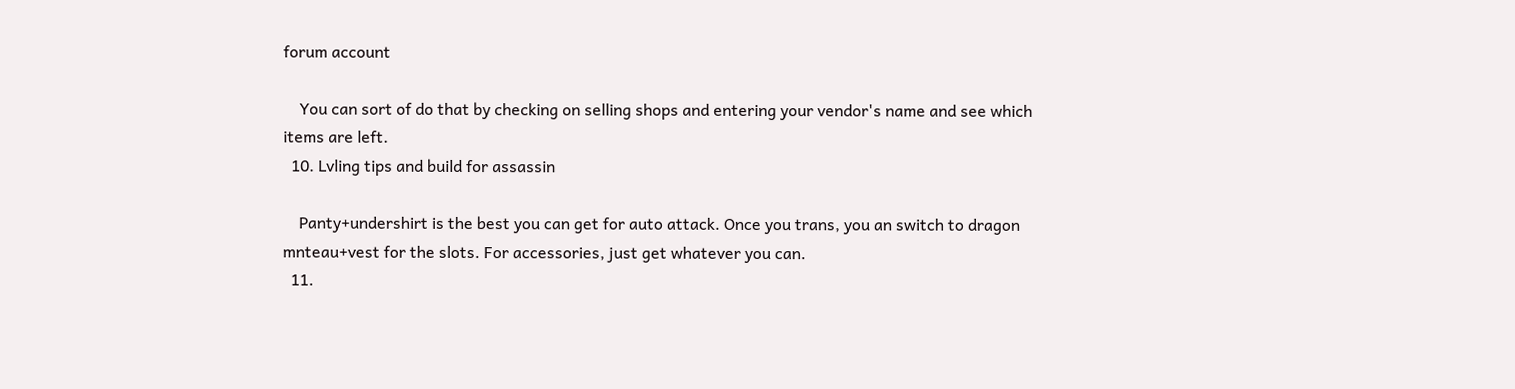forum account

    You can sort of do that by checking on selling shops and entering your vendor's name and see which items are left.
  10. Lvling tips and build for assassin

    Panty+undershirt is the best you can get for auto attack. Once you trans, you an switch to dragon mnteau+vest for the slots. For accessories, just get whatever you can.
  11.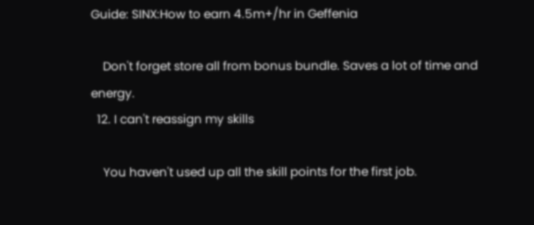Guide: SINX:How to earn 4.5m+/hr in Geffenia

    Don't forget store all from bonus bundle. Saves a lot of time and energy.
  12. I can't reassign my skills

    You haven't used up all the skill points for the first job.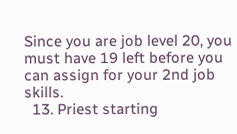Since you are job level 20, you must have 19 left before you can assign for your 2nd job skills.
  13. Priest starting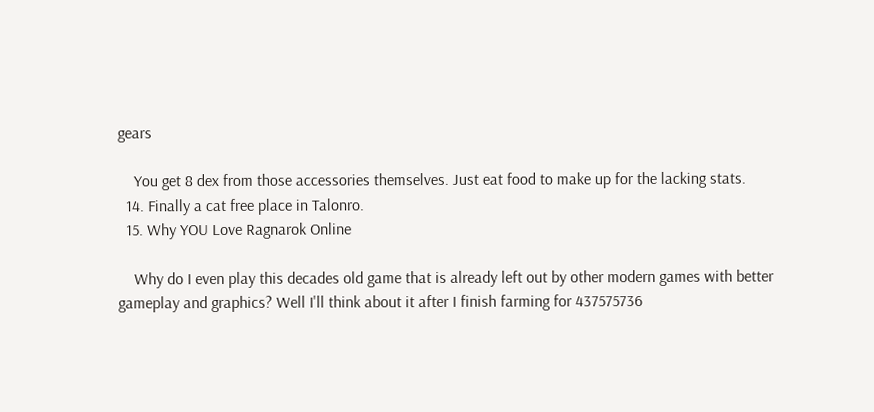gears

    You get 8 dex from those accessories themselves. Just eat food to make up for the lacking stats.
  14. Finally a cat free place in Talonro.
  15. Why YOU Love Ragnarok Online

    Why do I even play this decades old game that is already left out by other modern games with better gameplay and graphics? Well I'll think about it after I finish farming for 437575736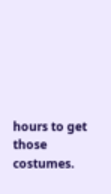hours to get those costumes.